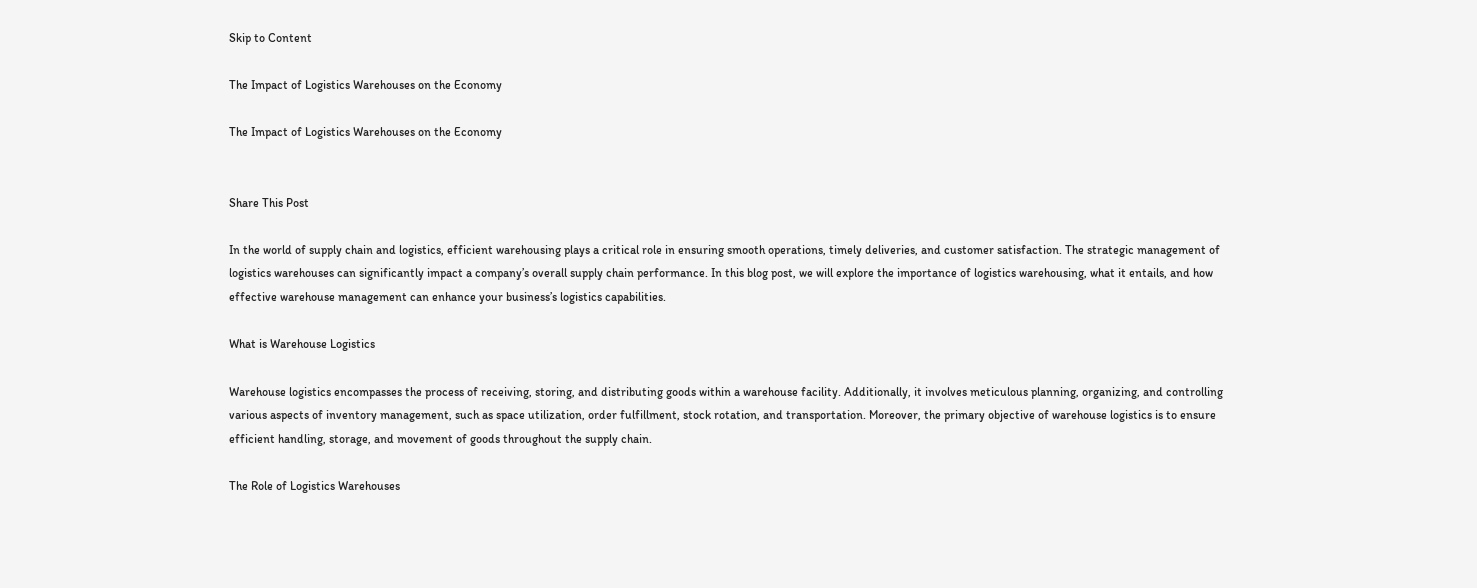Skip to Content

The Impact of Logistics Warehouses on the Economy

The Impact of Logistics Warehouses on the Economy


Share This Post

In the world of supply chain and logistics, efficient warehousing plays a critical role in ensuring smooth operations, timely deliveries, and customer satisfaction. The strategic management of logistics warehouses can significantly impact a company’s overall supply chain performance. In this blog post, we will explore the importance of logistics warehousing, what it entails, and how effective warehouse management can enhance your business’s logistics capabilities.

What is Warehouse Logistics

Warehouse logistics encompasses the process of receiving, storing, and distributing goods within a warehouse facility. Additionally, it involves meticulous planning, organizing, and controlling various aspects of inventory management, such as space utilization, order fulfillment, stock rotation, and transportation. Moreover, the primary objective of warehouse logistics is to ensure efficient handling, storage, and movement of goods throughout the supply chain.

The Role of Logistics Warehouses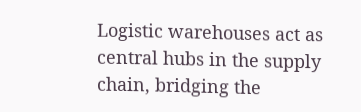Logistic warehouses act as central hubs in the supply chain, bridging the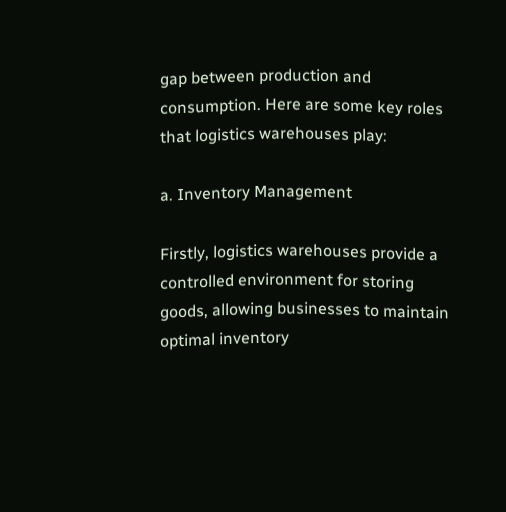gap between production and consumption. Here are some key roles that logistics warehouses play:

a. Inventory Management

Firstly, logistics warehouses provide a controlled environment for storing goods, allowing businesses to maintain optimal inventory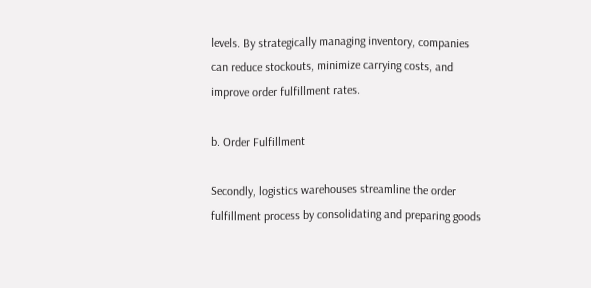levels. By strategically managing inventory, companies can reduce stockouts, minimize carrying costs, and improve order fulfillment rates.

b. Order Fulfillment

Secondly, logistics warehouses streamline the order fulfillment process by consolidating and preparing goods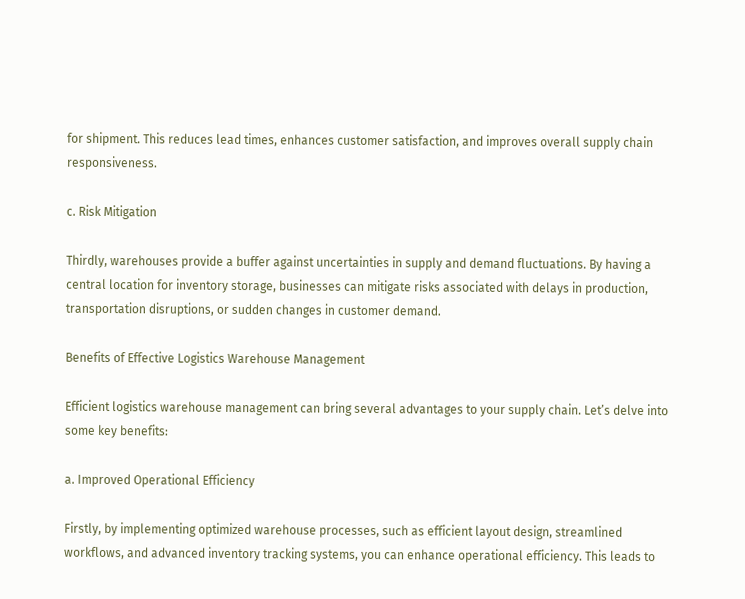for shipment. This reduces lead times, enhances customer satisfaction, and improves overall supply chain responsiveness.

c. Risk Mitigation

Thirdly, warehouses provide a buffer against uncertainties in supply and demand fluctuations. By having a central location for inventory storage, businesses can mitigate risks associated with delays in production, transportation disruptions, or sudden changes in customer demand.

Benefits of Effective Logistics Warehouse Management

Efficient logistics warehouse management can bring several advantages to your supply chain. Let’s delve into some key benefits:

a. Improved Operational Efficiency

Firstly, by implementing optimized warehouse processes, such as efficient layout design, streamlined workflows, and advanced inventory tracking systems, you can enhance operational efficiency. This leads to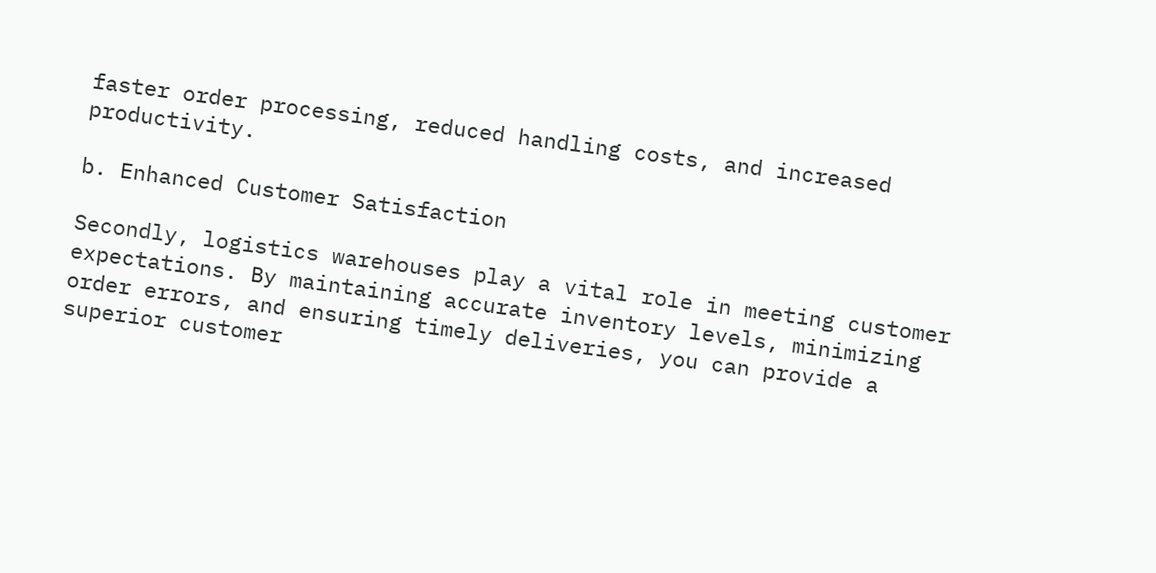faster order processing, reduced handling costs, and increased productivity.

b. Enhanced Customer Satisfaction

Secondly, logistics warehouses play a vital role in meeting customer expectations. By maintaining accurate inventory levels, minimizing order errors, and ensuring timely deliveries, you can provide a superior customer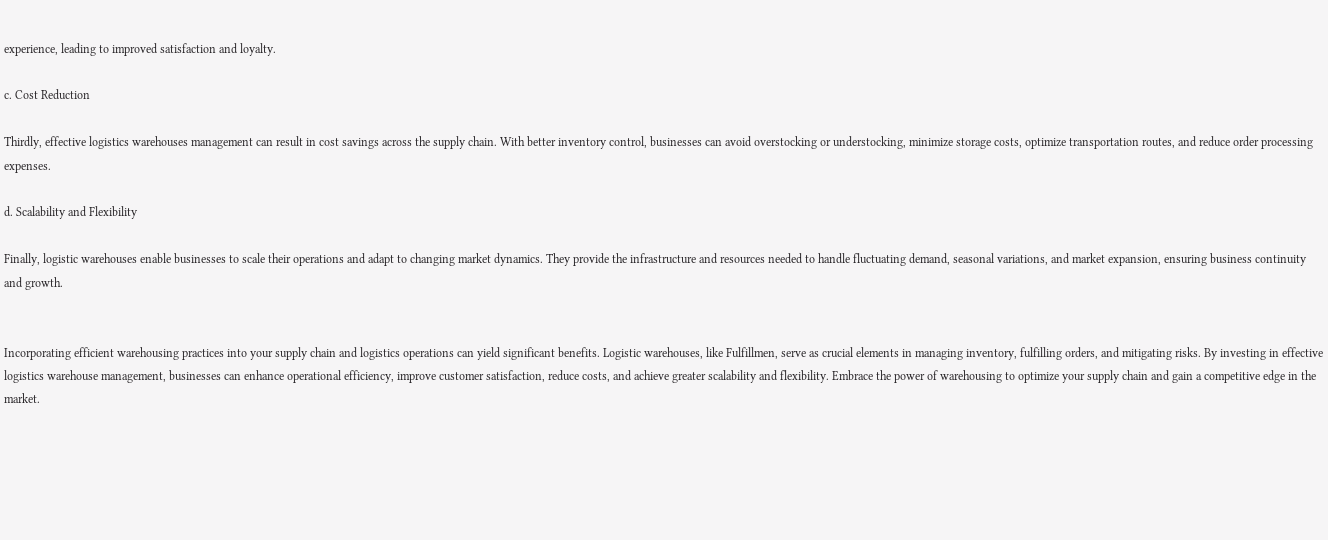experience, leading to improved satisfaction and loyalty.

c. Cost Reduction

Thirdly, effective logistics warehouses management can result in cost savings across the supply chain. With better inventory control, businesses can avoid overstocking or understocking, minimize storage costs, optimize transportation routes, and reduce order processing expenses.

d. Scalability and Flexibility

Finally, logistic warehouses enable businesses to scale their operations and adapt to changing market dynamics. They provide the infrastructure and resources needed to handle fluctuating demand, seasonal variations, and market expansion, ensuring business continuity and growth.


Incorporating efficient warehousing practices into your supply chain and logistics operations can yield significant benefits. Logistic warehouses, like Fulfillmen, serve as crucial elements in managing inventory, fulfilling orders, and mitigating risks. By investing in effective logistics warehouse management, businesses can enhance operational efficiency, improve customer satisfaction, reduce costs, and achieve greater scalability and flexibility. Embrace the power of warehousing to optimize your supply chain and gain a competitive edge in the market.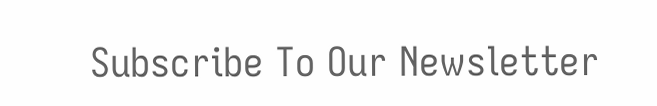Subscribe To Our Newsletter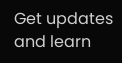Get updates and learn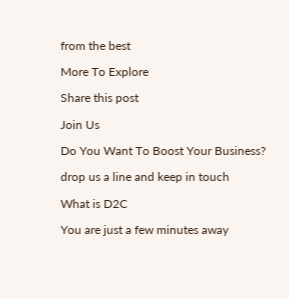from the best

More To Explore

Share this post

Join Us

Do You Want To Boost Your Business?

drop us a line and keep in touch

What is D2C

You are just a few minutes away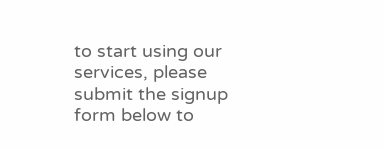to start using our services, please submit the signup form below to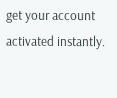get your account activated instantly.